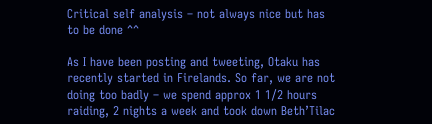Critical self analysis – not always nice but has to be done ^^

As I have been posting and tweeting, Otaku has recently started in Firelands. So far, we are not doing too badly – we spend approx 1 1/2 hours raiding, 2 nights a week and took down Beth’Tilac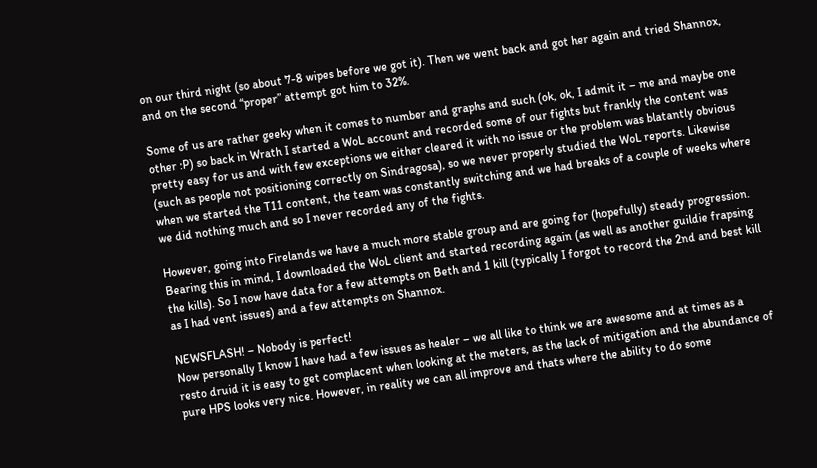on our third night (so about 7-8 wipes before we got it). Then we went back and got her again and tried Shannox, and on the second “proper” attempt got him to 32%.

Some of us are rather geeky when it comes to number and graphs and such (ok, ok, I admit it – me and maybe one other :P) so back in Wrath I started a WoL account and recorded some of our fights but frankly the content was pretty easy for us and with few exceptions we either cleared it with no issue or the problem was blatantly obvious (such as people not positioning correctly on Sindragosa), so we never properly studied the WoL reports. Likewise when we started the T11 content, the team was constantly switching and we had breaks of a couple of weeks where we did nothing much and so I never recorded any of the fights.

However, going into Firelands we have a much more stable group and are going for (hopefully) steady progression. Bearing this in mind, I downloaded the WoL client and started recording again (as well as another guildie frapsing the kills). So I now have data for a few attempts on Beth and 1 kill (typically I forgot to record the 2nd and best kill as I had vent issues) and a few attempts on Shannox.

NEWSFLASH! – Nobody is perfect!
Now personally I know I have had a few issues as healer – we all like to think we are awesome and at times as a resto druid it is easy to get complacent when looking at the meters, as the lack of mitigation and the abundance of pure HPS looks very nice. However, in reality we can all improve and thats where the ability to do some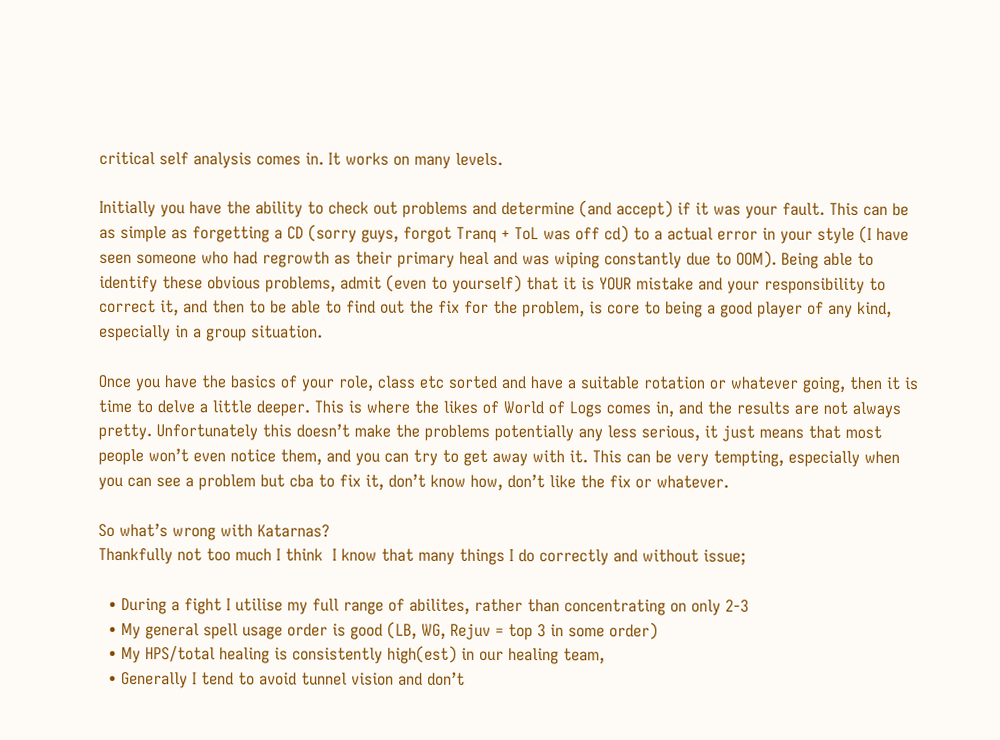critical self analysis comes in. It works on many levels.

Initially you have the ability to check out problems and determine (and accept) if it was your fault. This can be as simple as forgetting a CD (sorry guys, forgot Tranq + ToL was off cd) to a actual error in your style (I have seen someone who had regrowth as their primary heal and was wiping constantly due to OOM). Being able to identify these obvious problems, admit (even to yourself) that it is YOUR mistake and your responsibility to correct it, and then to be able to find out the fix for the problem, is core to being a good player of any kind, especially in a group situation.

Once you have the basics of your role, class etc sorted and have a suitable rotation or whatever going, then it is time to delve a little deeper. This is where the likes of World of Logs comes in, and the results are not always pretty. Unfortunately this doesn’t make the problems potentially any less serious, it just means that most people won’t even notice them, and you can try to get away with it. This can be very tempting, especially when you can see a problem but cba to fix it, don’t know how, don’t like the fix or whatever.

So what’s wrong with Katarnas?
Thankfully not too much I think  I know that many things I do correctly and without issue;

  • During a fight I utilise my full range of abilites, rather than concentrating on only 2-3
  • My general spell usage order is good (LB, WG, Rejuv = top 3 in some order)
  • My HPS/total healing is consistently high(est) in our healing team,
  • Generally I tend to avoid tunnel vision and don’t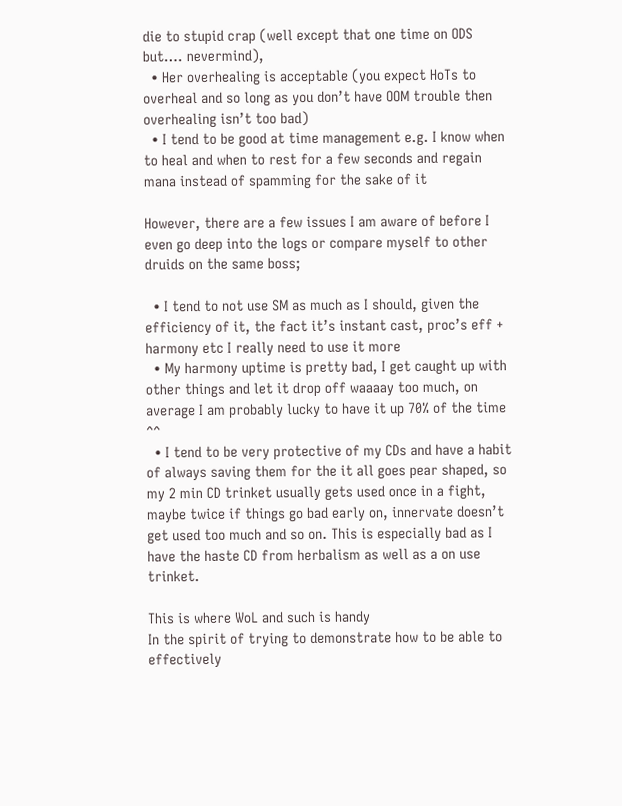die to stupid crap (well except that one time on ODS but…. nevermind),
  • Her overhealing is acceptable (you expect HoTs to overheal and so long as you don’t have OOM trouble then overhealing isn’t too bad)
  • I tend to be good at time management e.g. I know when to heal and when to rest for a few seconds and regain mana instead of spamming for the sake of it

However, there are a few issues I am aware of before I even go deep into the logs or compare myself to other druids on the same boss;

  • I tend to not use SM as much as I should, given the efficiency of it, the fact it’s instant cast, proc’s eff + harmony etc I really need to use it more
  • My harmony uptime is pretty bad, I get caught up with other things and let it drop off waaaay too much, on average I am probably lucky to have it up 70% of the time ^^
  • I tend to be very protective of my CDs and have a habit of always saving them for the it all goes pear shaped, so my 2 min CD trinket usually gets used once in a fight, maybe twice if things go bad early on, innervate doesn’t get used too much and so on. This is especially bad as I have the haste CD from herbalism as well as a on use trinket.

This is where WoL and such is handy
In the spirit of trying to demonstrate how to be able to effectively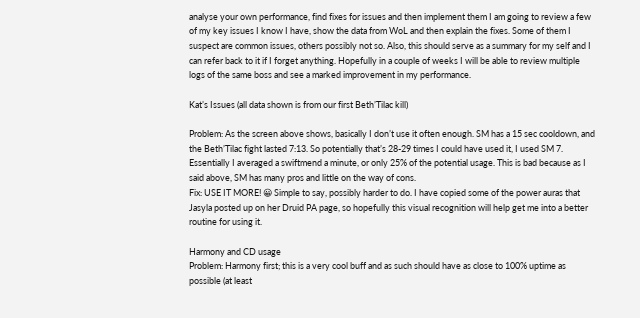analyse your own performance, find fixes for issues and then implement them I am going to review a few of my key issues I know I have, show the data from WoL and then explain the fixes. Some of them I suspect are common issues, others possibly not so. Also, this should serve as a summary for my self and I can refer back to it if I forget anything. Hopefully in a couple of weeks I will be able to review multiple logs of the same boss and see a marked improvement in my performance.

Kat’s Issues (all data shown is from our first Beth’Tilac kill)

Problem: As the screen above shows, basically I don’t use it often enough. SM has a 15 sec cooldown, and the Beth’Tilac fight lasted 7:13. So potentially that’s 28-29 times I could have used it, I used SM 7. Essentially I averaged a swiftmend a minute, or only 25% of the potential usage. This is bad because as I said above, SM has many pros and little on the way of cons.
Fix: USE IT MORE! 😀 Simple to say, possibly harder to do. I have copied some of the power auras that Jasyla posted up on her Druid PA page, so hopefully this visual recognition will help get me into a better routine for using it.

Harmony and CD usage
Problem: Harmony first; this is a very cool buff and as such should have as close to 100% uptime as possible (at least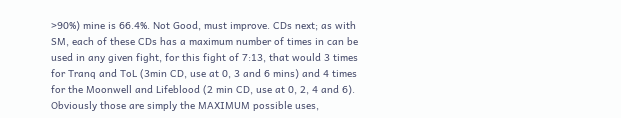>90%) mine is 66.4%. Not Good, must improve. CDs next; as with SM, each of these CDs has a maximum number of times in can be used in any given fight, for this fight of 7:13, that would 3 times for Tranq and ToL (3min CD, use at 0, 3 and 6 mins) and 4 times for the Moonwell and Lifeblood (2 min CD, use at 0, 2, 4 and 6). Obviously those are simply the MAXIMUM possible uses,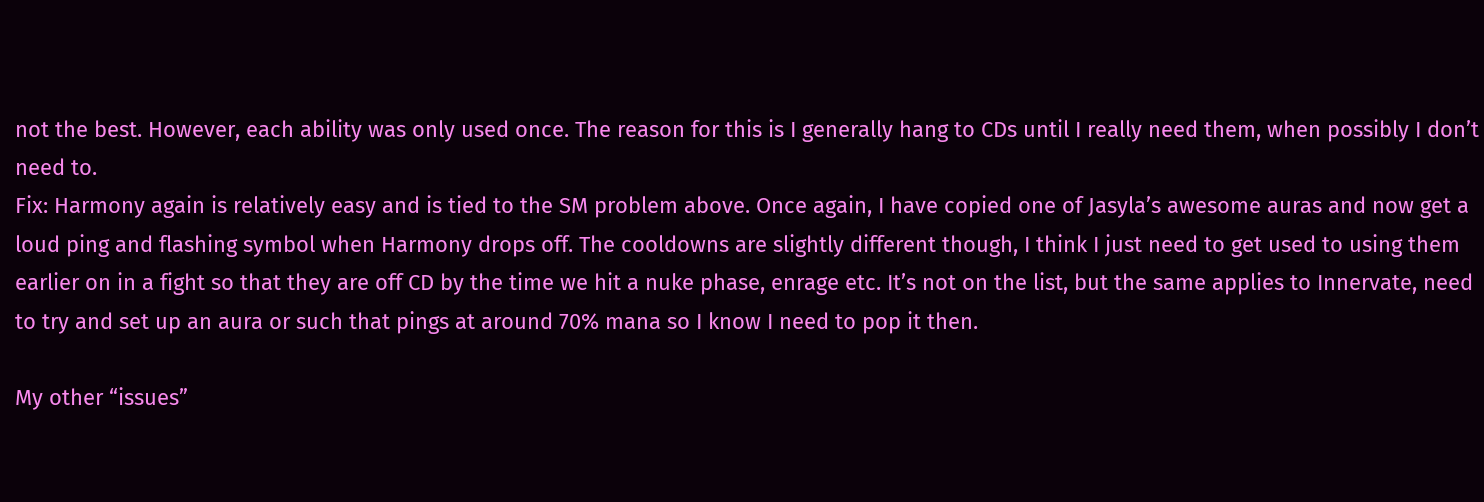not the best. However, each ability was only used once. The reason for this is I generally hang to CDs until I really need them, when possibly I don’t need to.
Fix: Harmony again is relatively easy and is tied to the SM problem above. Once again, I have copied one of Jasyla’s awesome auras and now get a loud ping and flashing symbol when Harmony drops off. The cooldowns are slightly different though, I think I just need to get used to using them earlier on in a fight so that they are off CD by the time we hit a nuke phase, enrage etc. It’s not on the list, but the same applies to Innervate, need to try and set up an aura or such that pings at around 70% mana so I know I need to pop it then.

My other “issues”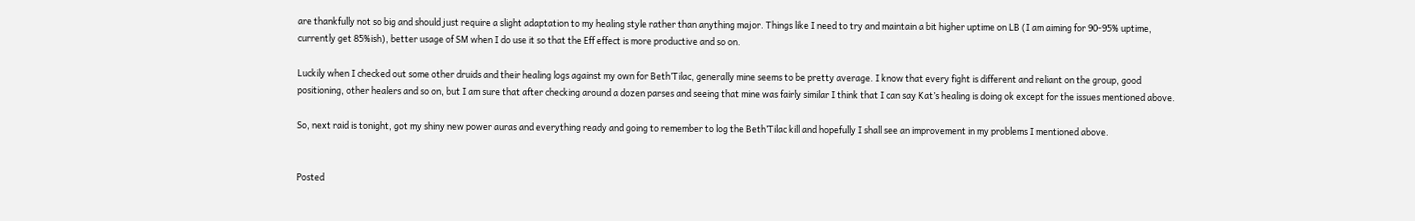are thankfully not so big and should just require a slight adaptation to my healing style rather than anything major. Things like I need to try and maintain a bit higher uptime on LB (I am aiming for 90-95% uptime, currently get 85%ish), better usage of SM when I do use it so that the Eff effect is more productive and so on.

Luckily when I checked out some other druids and their healing logs against my own for Beth’Tilac, generally mine seems to be pretty average. I know that every fight is different and reliant on the group, good positioning, other healers and so on, but I am sure that after checking around a dozen parses and seeing that mine was fairly similar I think that I can say Kat’s healing is doing ok except for the issues mentioned above.

So, next raid is tonight, got my shiny new power auras and everything ready and going to remember to log the Beth’Tilac kill and hopefully I shall see an improvement in my problems I mentioned above.


Posted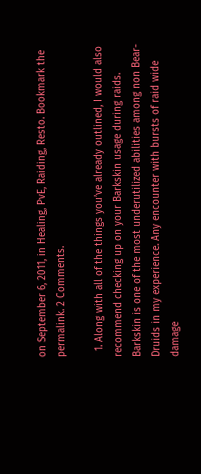on September 6, 2011, in Healing, PvE, Raiding, Resto. Bookmark the permalink. 2 Comments.

  1. Along with all of the things you’ve already outlined, I would also recommend checking up on your Barkskin usage during raids. Barkskin is one of the most underutilized abilities among non Bear-Druids in my experience. Any encounter with bursts of raid wide damage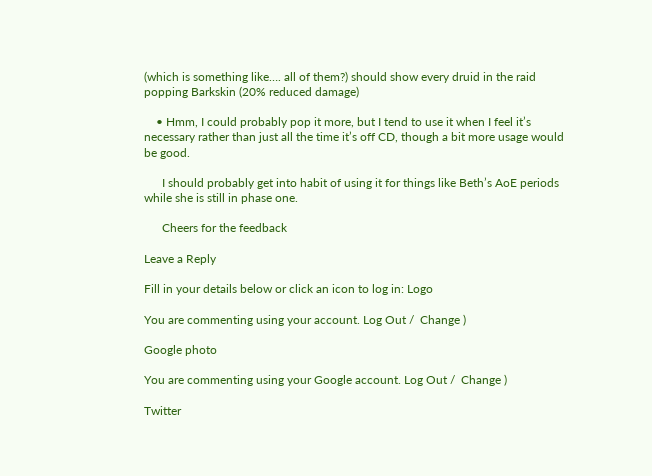(which is something like…. all of them?) should show every druid in the raid popping Barkskin (20% reduced damage)

    • Hmm, I could probably pop it more, but I tend to use it when I feel it’s necessary rather than just all the time it’s off CD, though a bit more usage would be good.

      I should probably get into habit of using it for things like Beth’s AoE periods while she is still in phase one.

      Cheers for the feedback

Leave a Reply

Fill in your details below or click an icon to log in: Logo

You are commenting using your account. Log Out /  Change )

Google photo

You are commenting using your Google account. Log Out /  Change )

Twitter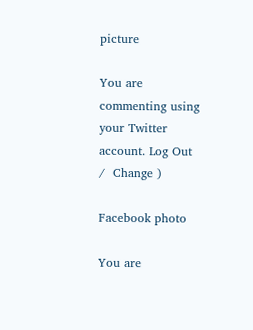picture

You are commenting using your Twitter account. Log Out /  Change )

Facebook photo

You are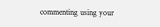commenting using your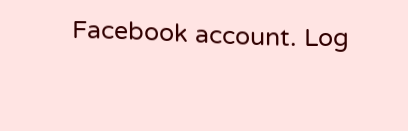Facebook account. Log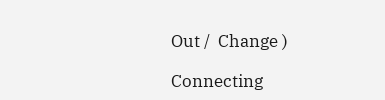Out /  Change )

Connecting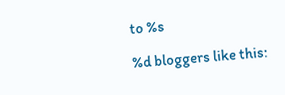to %s

%d bloggers like this: